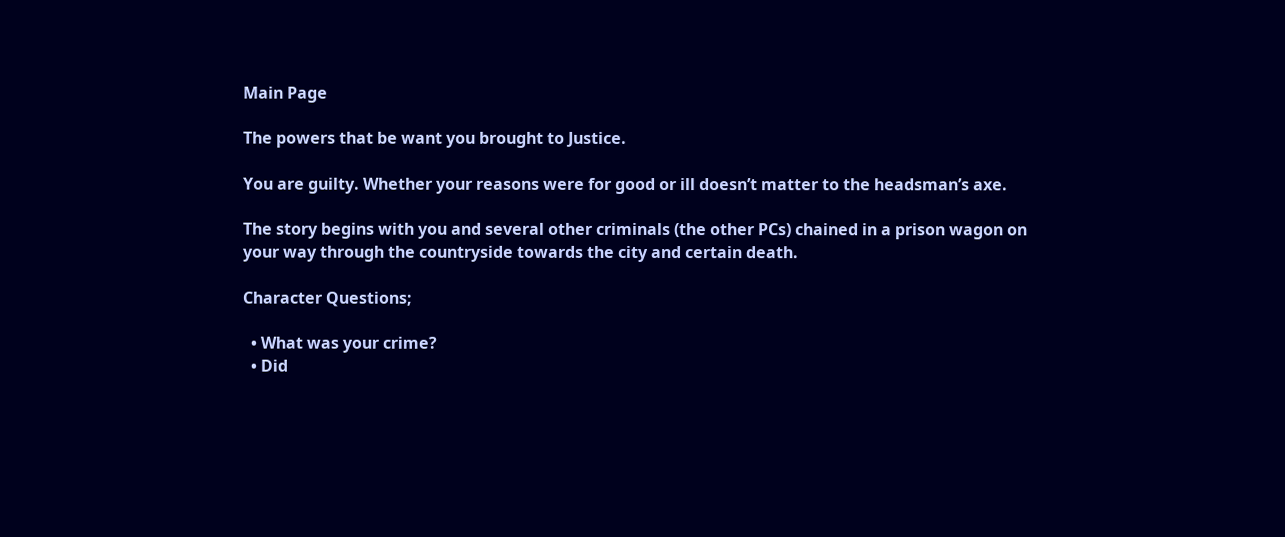Main Page

The powers that be want you brought to Justice.

You are guilty. Whether your reasons were for good or ill doesn’t matter to the headsman’s axe.

The story begins with you and several other criminals (the other PCs) chained in a prison wagon on your way through the countryside towards the city and certain death.

Character Questions;

  • What was your crime?
  • Did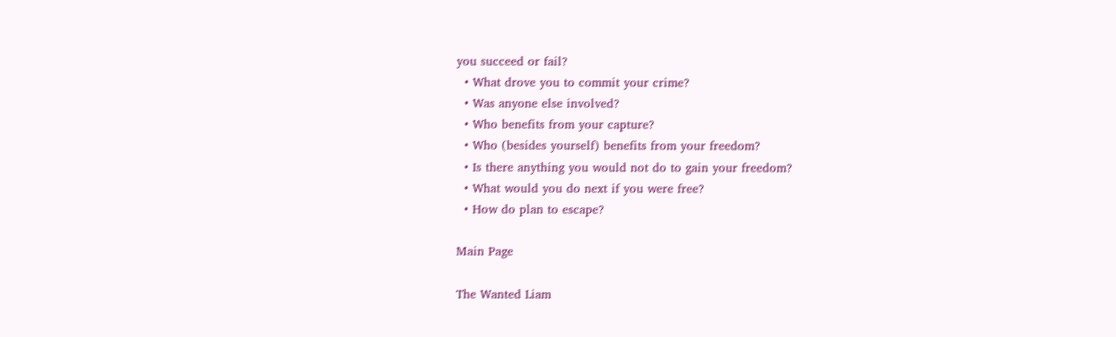you succeed or fail?
  • What drove you to commit your crime?
  • Was anyone else involved?
  • Who benefits from your capture?
  • Who (besides yourself) benefits from your freedom?
  • Is there anything you would not do to gain your freedom?
  • What would you do next if you were free?
  • How do plan to escape?

Main Page

The Wanted Liam